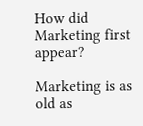How did Marketing first appear?

Marketing is as old as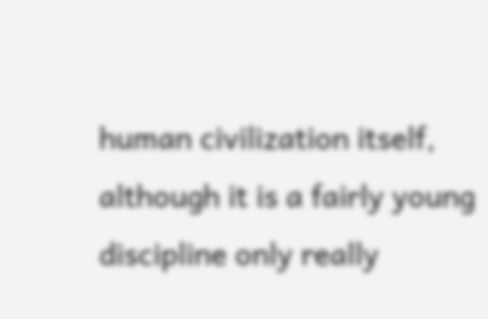human civilization itself, although it is a fairly young discipline only really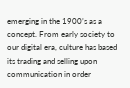emerging in the 1900’s as a concept. From early society to our digital era, culture has based its trading and selling upon communication in order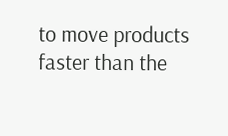to move products faster than the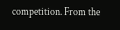competition. From the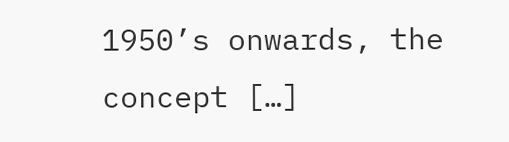1950’s onwards, the concept […]